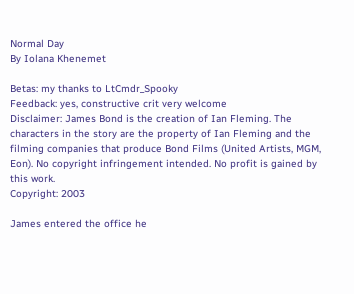Normal Day
By Iolana Khenemet

Betas: my thanks to LtCmdr_Spooky
Feedback: yes, constructive crit very welcome
Disclaimer: James Bond is the creation of Ian Fleming. The characters in the story are the property of Ian Fleming and the filming companies that produce Bond Films (United Artists, MGM, Eon). No copyright infringement intended. No profit is gained by this work.
Copyright: 2003

James entered the office he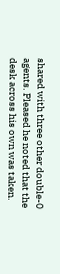shared with three other double-0 agents. Pleased he noted that the desk across his own was taken.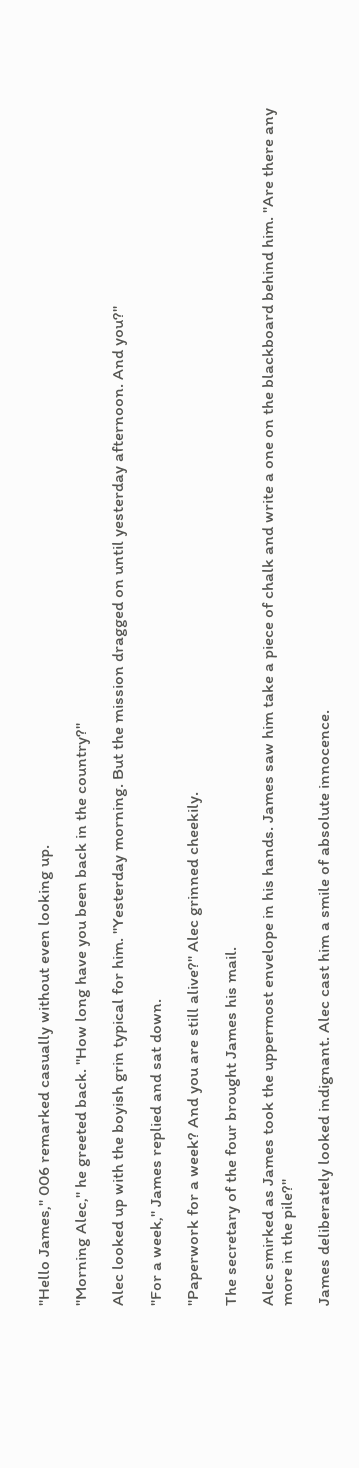"Hello James," 006 remarked casually without even looking up.

"Morning Alec," he greeted back. "How long have you been back in the country?"

Alec looked up with the boyish grin typical for him. "Yesterday morning. But the mission dragged on until yesterday afternoon. And you?"

"For a week," James replied and sat down.

"Paperwork for a week? And you are still alive?" Alec grinned cheekily.

The secretary of the four brought James his mail.

Alec smirked as James took the uppermost envelope in his hands. James saw him take a piece of chalk and write a one on the blackboard behind him. "Are there any more in the pile?"

James deliberately looked indignant. Alec cast him a smile of absolute innocence.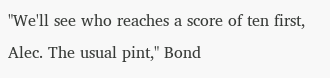"We'll see who reaches a score of ten first, Alec. The usual pint," Bond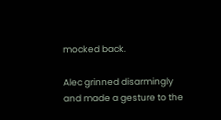mocked back.

Alec grinned disarmingly and made a gesture to the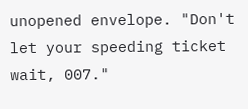unopened envelope. "Don't let your speeding ticket wait, 007."